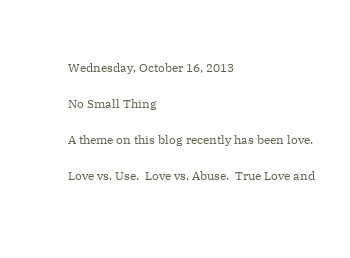Wednesday, October 16, 2013

No Small Thing

A theme on this blog recently has been love.

Love vs. Use.  Love vs. Abuse.  True Love and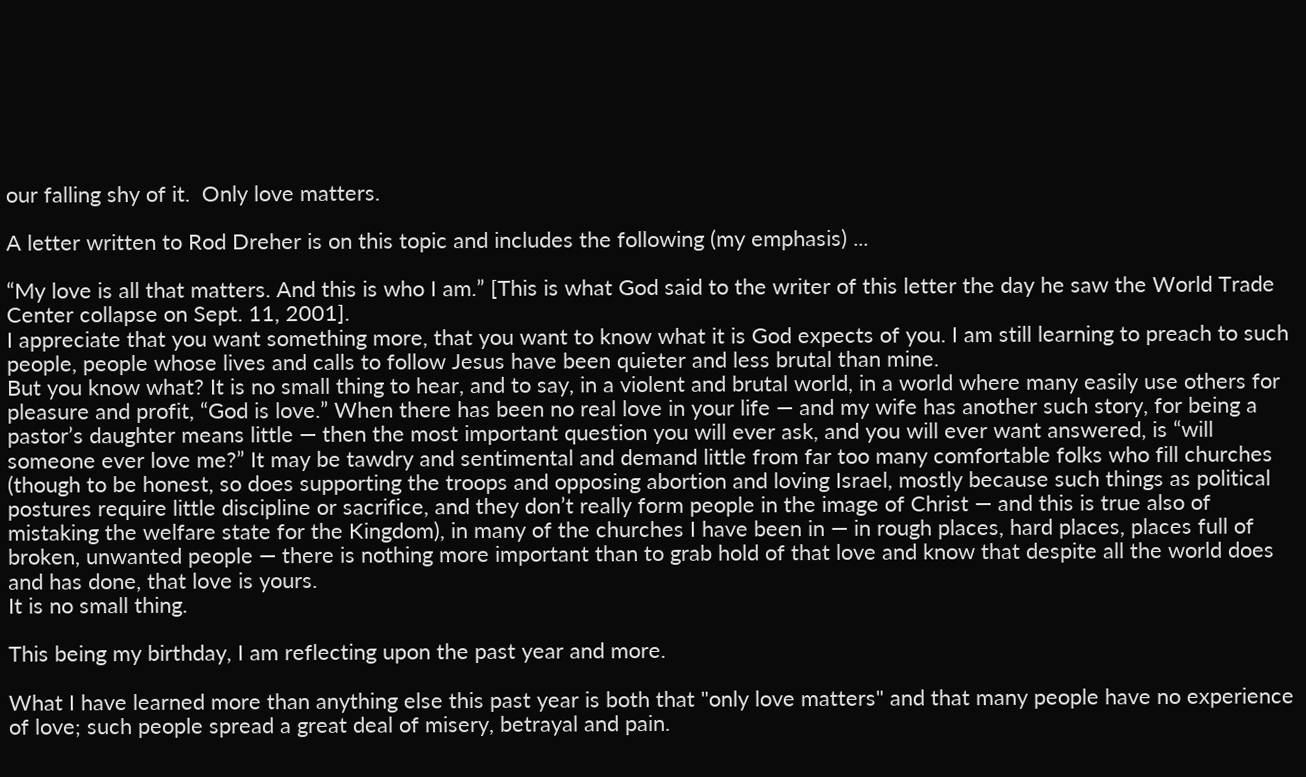our falling shy of it.  Only love matters.

A letter written to Rod Dreher is on this topic and includes the following (my emphasis) ...

“My love is all that matters. And this is who I am.” [This is what God said to the writer of this letter the day he saw the World Trade Center collapse on Sept. 11, 2001].
I appreciate that you want something more, that you want to know what it is God expects of you. I am still learning to preach to such people, people whose lives and calls to follow Jesus have been quieter and less brutal than mine.
But you know what? It is no small thing to hear, and to say, in a violent and brutal world, in a world where many easily use others for pleasure and profit, “God is love.” When there has been no real love in your life — and my wife has another such story, for being a pastor’s daughter means little — then the most important question you will ever ask, and you will ever want answered, is “will someone ever love me?” It may be tawdry and sentimental and demand little from far too many comfortable folks who fill churches (though to be honest, so does supporting the troops and opposing abortion and loving Israel, mostly because such things as political postures require little discipline or sacrifice, and they don’t really form people in the image of Christ — and this is true also of mistaking the welfare state for the Kingdom), in many of the churches I have been in — in rough places, hard places, places full of broken, unwanted people — there is nothing more important than to grab hold of that love and know that despite all the world does and has done, that love is yours.
It is no small thing.

This being my birthday, I am reflecting upon the past year and more.

What I have learned more than anything else this past year is both that "only love matters" and that many people have no experience of love; such people spread a great deal of misery, betrayal and pain.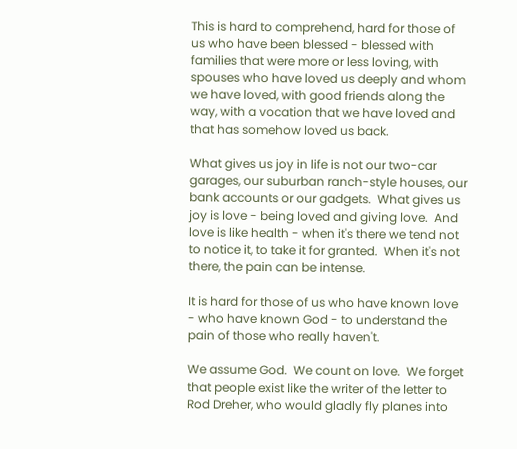This is hard to comprehend, hard for those of us who have been blessed - blessed with families that were more or less loving, with spouses who have loved us deeply and whom we have loved, with good friends along the way, with a vocation that we have loved and that has somehow loved us back.

What gives us joy in life is not our two-car garages, our suburban ranch-style houses, our bank accounts or our gadgets.  What gives us joy is love - being loved and giving love.  And love is like health - when it's there we tend not to notice it, to take it for granted.  When it's not there, the pain can be intense.

It is hard for those of us who have known love - who have known God - to understand the pain of those who really haven't.

We assume God.  We count on love.  We forget that people exist like the writer of the letter to Rod Dreher, who would gladly fly planes into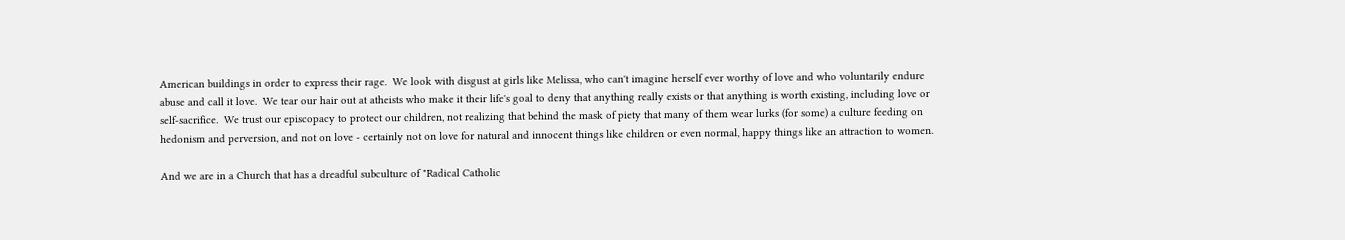American buildings in order to express their rage.  We look with disgust at girls like Melissa, who can't imagine herself ever worthy of love and who voluntarily endure abuse and call it love.  We tear our hair out at atheists who make it their life's goal to deny that anything really exists or that anything is worth existing, including love or self-sacrifice.  We trust our episcopacy to protect our children, not realizing that behind the mask of piety that many of them wear lurks (for some) a culture feeding on hedonism and perversion, and not on love - certainly not on love for natural and innocent things like children or even normal, happy things like an attraction to women.

And we are in a Church that has a dreadful subculture of "Radical Catholic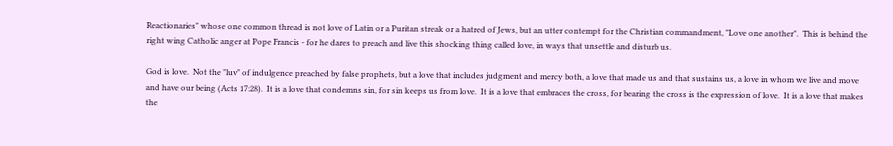Reactionaries" whose one common thread is not love of Latin or a Puritan streak or a hatred of Jews, but an utter contempt for the Christian commandment, "Love one another".  This is behind the right wing Catholic anger at Pope Francis - for he dares to preach and live this shocking thing called love, in ways that unsettle and disturb us.

God is love.  Not the "luv" of indulgence preached by false prophets, but a love that includes judgment and mercy both, a love that made us and that sustains us, a love in whom we live and move and have our being (Acts 17:28).  It is a love that condemns sin, for sin keeps us from love.  It is a love that embraces the cross, for bearing the cross is the expression of love.  It is a love that makes the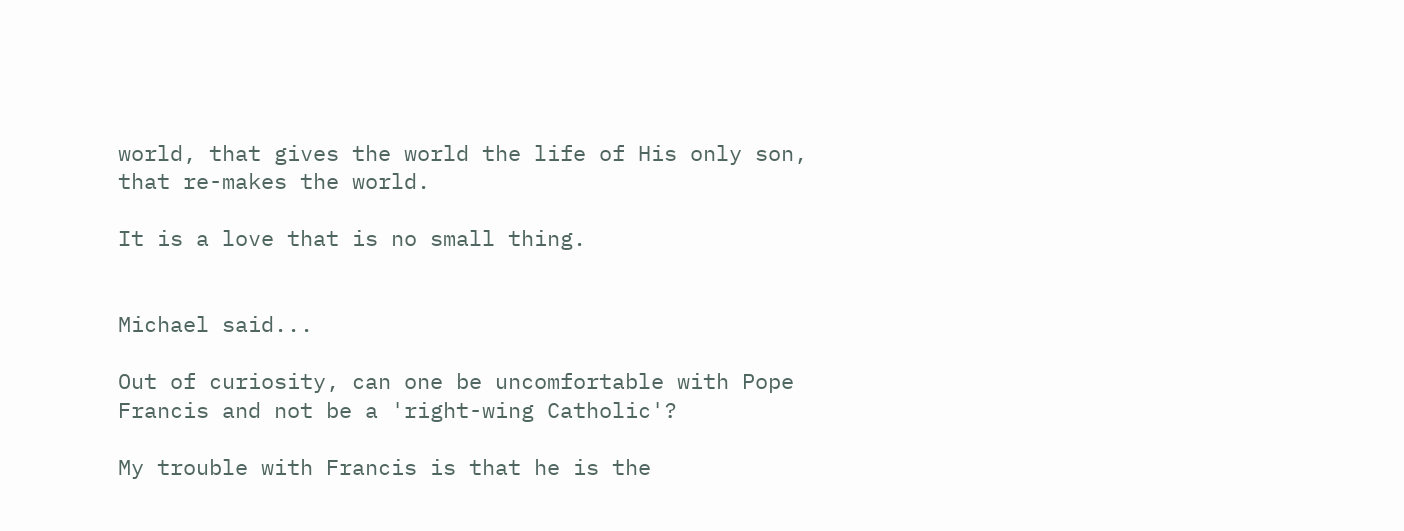world, that gives the world the life of His only son, that re-makes the world.

It is a love that is no small thing.


Michael said...

Out of curiosity, can one be uncomfortable with Pope Francis and not be a 'right-wing Catholic'?

My trouble with Francis is that he is the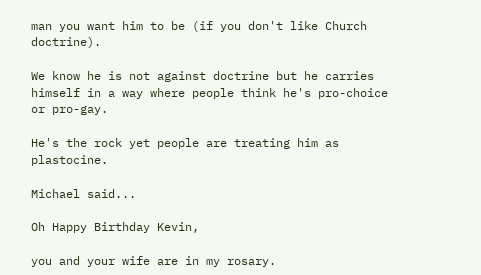man you want him to be (if you don't like Church doctrine).

We know he is not against doctrine but he carries himself in a way where people think he's pro-choice or pro-gay.

He's the rock yet people are treating him as plastocine.

Michael said...

Oh Happy Birthday Kevin,

you and your wife are in my rosary.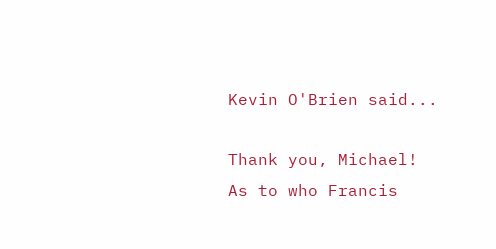Kevin O'Brien said...

Thank you, Michael! As to who Francis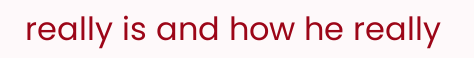really is and how he really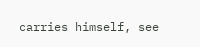carries himself, see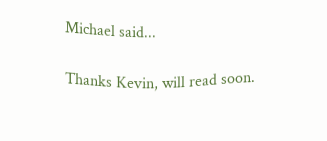Michael said...

Thanks Kevin, will read soon.